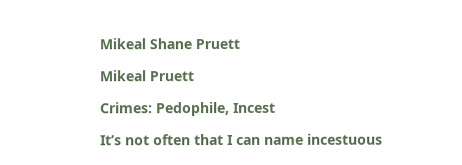Mikeal Shane Pruett

Mikeal Pruett

Crimes: Pedophile, Incest

It’s not often that I can name incestuous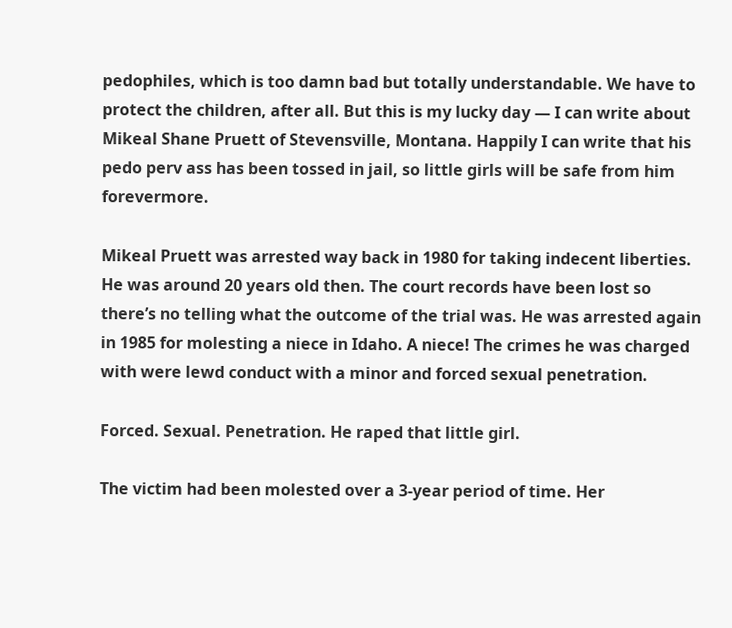pedophiles, which is too damn bad but totally understandable. We have to protect the children, after all. But this is my lucky day — I can write about Mikeal Shane Pruett of Stevensville, Montana. Happily I can write that his pedo perv ass has been tossed in jail, so little girls will be safe from him forevermore.

Mikeal Pruett was arrested way back in 1980 for taking indecent liberties. He was around 20 years old then. The court records have been lost so there’s no telling what the outcome of the trial was. He was arrested again in 1985 for molesting a niece in Idaho. A niece! The crimes he was charged with were lewd conduct with a minor and forced sexual penetration.

Forced. Sexual. Penetration. He raped that little girl.

The victim had been molested over a 3-year period of time. Her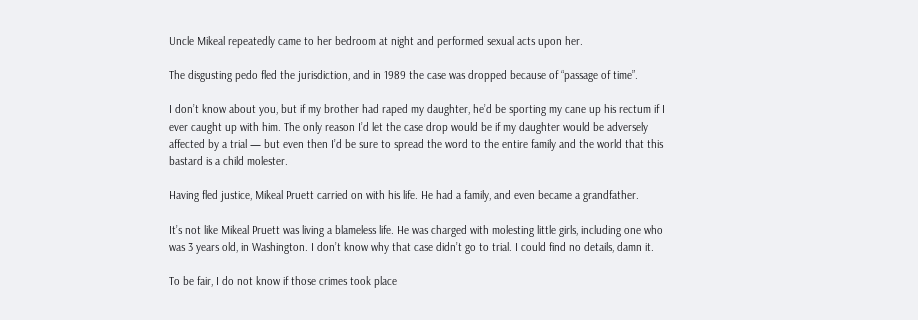Uncle Mikeal repeatedly came to her bedroom at night and performed sexual acts upon her.

The disgusting pedo fled the jurisdiction, and in 1989 the case was dropped because of “passage of time”.

I don’t know about you, but if my brother had raped my daughter, he’d be sporting my cane up his rectum if I ever caught up with him. The only reason I’d let the case drop would be if my daughter would be adversely affected by a trial — but even then I’d be sure to spread the word to the entire family and the world that this bastard is a child molester.

Having fled justice, Mikeal Pruett carried on with his life. He had a family, and even became a grandfather.

It’s not like Mikeal Pruett was living a blameless life. He was charged with molesting little girls, including one who was 3 years old, in Washington. I don’t know why that case didn’t go to trial. I could find no details, damn it.

To be fair, I do not know if those crimes took place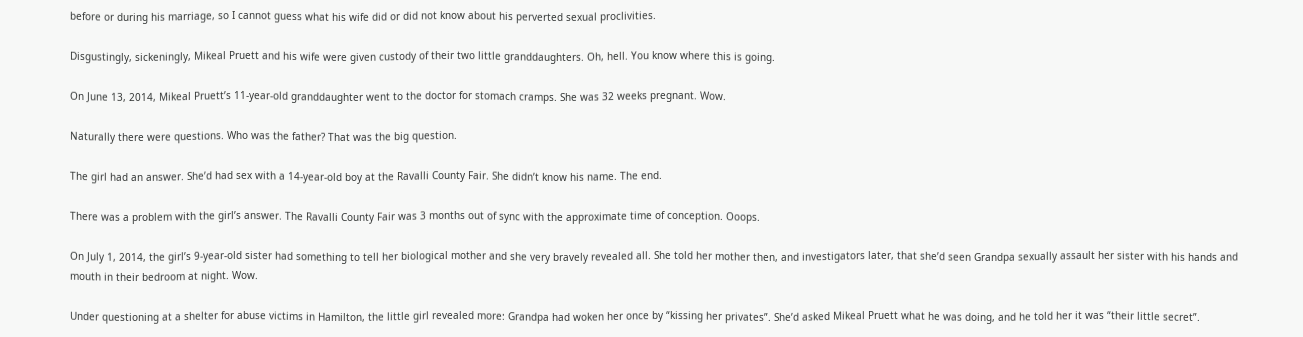before or during his marriage, so I cannot guess what his wife did or did not know about his perverted sexual proclivities.

Disgustingly, sickeningly, Mikeal Pruett and his wife were given custody of their two little granddaughters. Oh, hell. You know where this is going.

On June 13, 2014, Mikeal Pruett’s 11-year-old granddaughter went to the doctor for stomach cramps. She was 32 weeks pregnant. Wow.

Naturally there were questions. Who was the father? That was the big question.

The girl had an answer. She’d had sex with a 14-year-old boy at the Ravalli County Fair. She didn’t know his name. The end.

There was a problem with the girl’s answer. The Ravalli County Fair was 3 months out of sync with the approximate time of conception. Ooops.

On July 1, 2014, the girl’s 9-year-old sister had something to tell her biological mother and she very bravely revealed all. She told her mother then, and investigators later, that she’d seen Grandpa sexually assault her sister with his hands and mouth in their bedroom at night. Wow.

Under questioning at a shelter for abuse victims in Hamilton, the little girl revealed more: Grandpa had woken her once by “kissing her privates”. She’d asked Mikeal Pruett what he was doing, and he told her it was “their little secret”.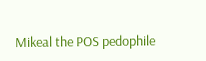Mikeal the POS pedophile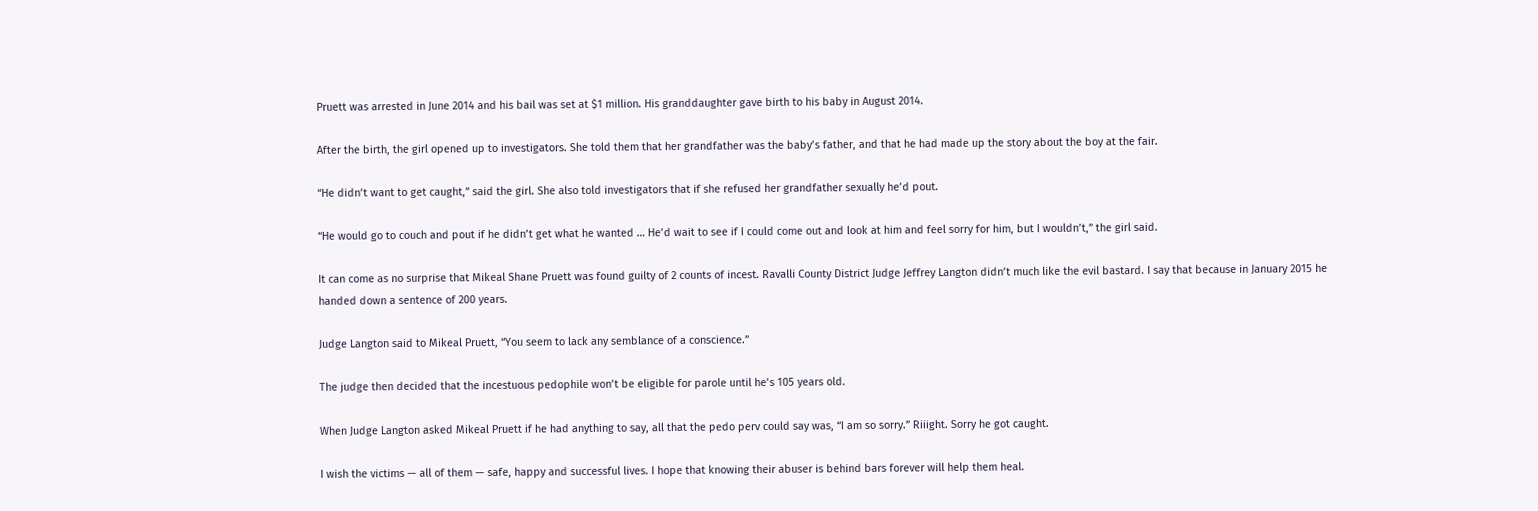Pruett was arrested in June 2014 and his bail was set at $1 million. His granddaughter gave birth to his baby in August 2014.

After the birth, the girl opened up to investigators. She told them that her grandfather was the baby’s father, and that he had made up the story about the boy at the fair.

“He didn’t want to get caught,” said the girl. She also told investigators that if she refused her grandfather sexually he’d pout.

“He would go to couch and pout if he didn’t get what he wanted … He’d wait to see if I could come out and look at him and feel sorry for him, but I wouldn’t,” the girl said.

It can come as no surprise that Mikeal Shane Pruett was found guilty of 2 counts of incest. Ravalli County District Judge Jeffrey Langton didn’t much like the evil bastard. I say that because in January 2015 he handed down a sentence of 200 years.

Judge Langton said to Mikeal Pruett, “You seem to lack any semblance of a conscience.”

The judge then decided that the incestuous pedophile won’t be eligible for parole until he’s 105 years old.

When Judge Langton asked Mikeal Pruett if he had anything to say, all that the pedo perv could say was, “I am so sorry.” Riiight. Sorry he got caught.

I wish the victims — all of them — safe, happy and successful lives. I hope that knowing their abuser is behind bars forever will help them heal.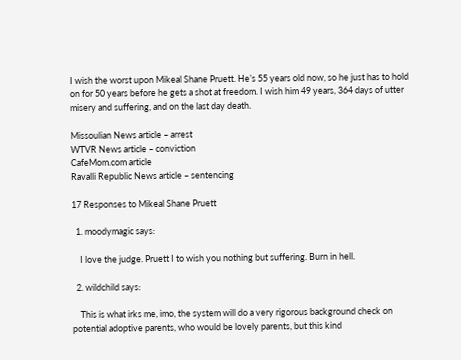I wish the worst upon Mikeal Shane Pruett. He’s 55 years old now, so he just has to hold on for 50 years before he gets a shot at freedom. I wish him 49 years, 364 days of utter misery and suffering, and on the last day death.

Missoulian News article – arrest
WTVR News article – conviction
CafeMom.com article
Ravalli Republic News article – sentencing

17 Responses to Mikeal Shane Pruett

  1. moodymagic says:

    I love the judge. Pruett I to wish you nothing but suffering. Burn in hell.

  2. wildchild says:

    This is what irks me, imo, the system will do a very rigorous background check on potential adoptive parents, who would be lovely parents, but this kind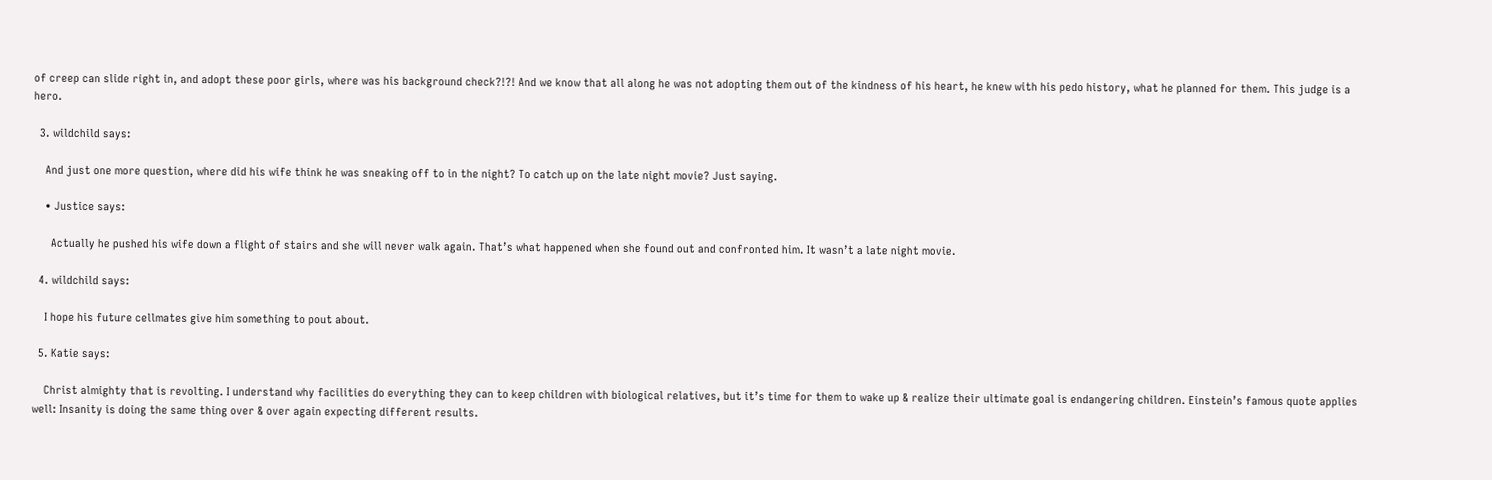of creep can slide right in, and adopt these poor girls, where was his background check?!?! And we know that all along he was not adopting them out of the kindness of his heart, he knew with his pedo history, what he planned for them. This judge is a hero.

  3. wildchild says:

    And just one more question, where did his wife think he was sneaking off to in the night? To catch up on the late night movie? Just saying.

    • Justice says:

      Actually he pushed his wife down a flight of stairs and she will never walk again. That’s what happened when she found out and confronted him. It wasn’t a late night movie.

  4. wildchild says:

    I hope his future cellmates give him something to pout about.

  5. Katie says:

    Christ almighty that is revolting. I understand why facilities do everything they can to keep children with biological relatives, but it’s time for them to wake up & realize their ultimate goal is endangering children. Einstein’s famous quote applies well: Insanity is doing the same thing over & over again expecting different results.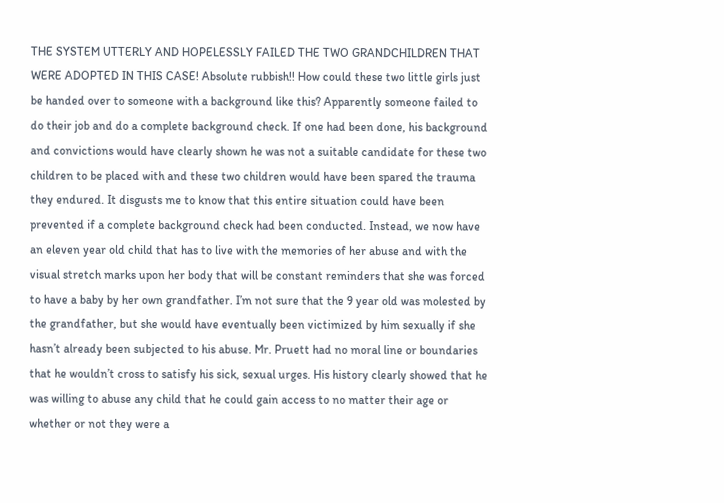THE SYSTEM UTTERLY AND HOPELESSLY FAILED THE TWO GRANDCHILDREN THAT WERE ADOPTED IN THIS CASE! Absolute rubbish!! How could these two little girls just be handed over to someone with a background like this? Apparently someone failed to do their job and do a complete background check. If one had been done, his background and convictions would have clearly shown he was not a suitable candidate for these two children to be placed with and these two children would have been spared the trauma they endured. It disgusts me to know that this entire situation could have been prevented if a complete background check had been conducted. Instead, we now have an eleven year old child that has to live with the memories of her abuse and with the visual stretch marks upon her body that will be constant reminders that she was forced to have a baby by her own grandfather. I’m not sure that the 9 year old was molested by the grandfather, but she would have eventually been victimized by him sexually if she hasn’t already been subjected to his abuse. Mr. Pruett had no moral line or boundaries that he wouldn’t cross to satisfy his sick, sexual urges. His history clearly showed that he was willing to abuse any child that he could gain access to no matter their age or whether or not they were a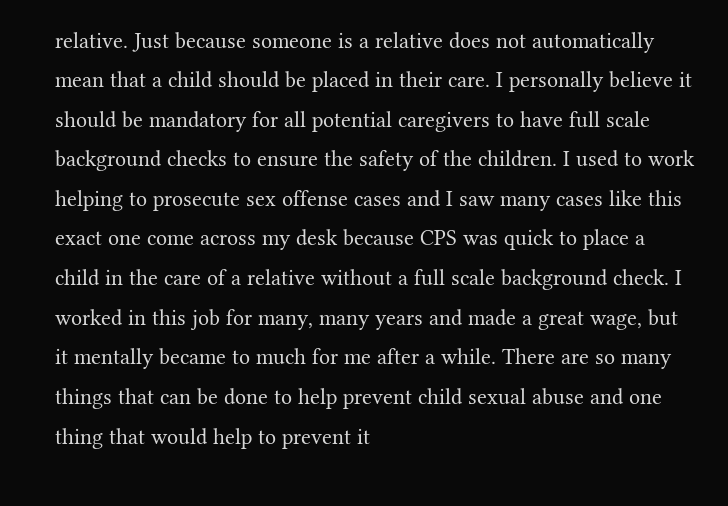relative. Just because someone is a relative does not automatically mean that a child should be placed in their care. I personally believe it should be mandatory for all potential caregivers to have full scale background checks to ensure the safety of the children. I used to work helping to prosecute sex offense cases and I saw many cases like this exact one come across my desk because CPS was quick to place a child in the care of a relative without a full scale background check. I worked in this job for many, many years and made a great wage, but it mentally became to much for me after a while. There are so many things that can be done to help prevent child sexual abuse and one thing that would help to prevent it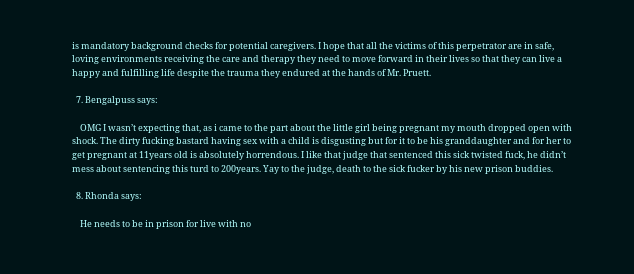is mandatory background checks for potential caregivers. I hope that all the victims of this perpetrator are in safe, loving environments receiving the care and therapy they need to move forward in their lives so that they can live a happy and fulfilling life despite the trauma they endured at the hands of Mr. Pruett.

  7. Bengalpuss says:

    OMG I wasn’t expecting that, as i came to the part about the little girl being pregnant my mouth dropped open with shock. The dirty fucking bastard having sex with a child is disgusting but for it to be his granddaughter and for her to get pregnant at 11years old is absolutely horrendous. I like that judge that sentenced this sick twisted fuck, he didn’t mess about sentencing this turd to 200years. Yay to the judge, death to the sick fucker by his new prison buddies.

  8. Rhonda says:

    He needs to be in prison for live with no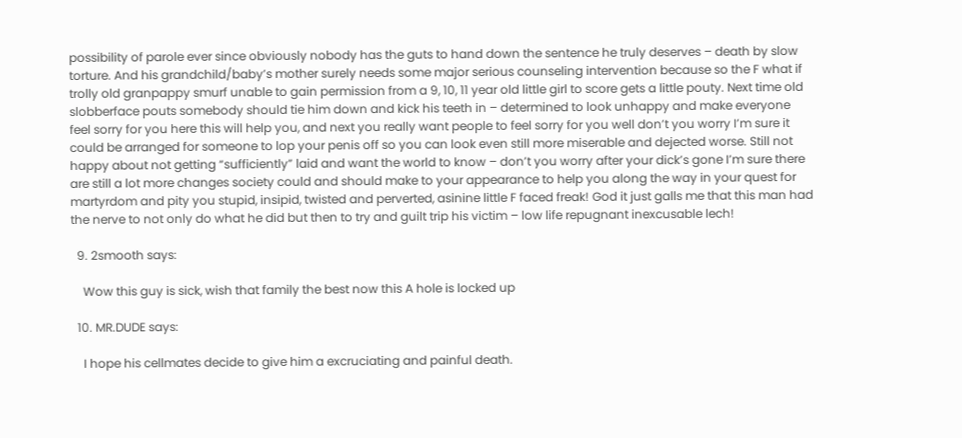possibility of parole ever since obviously nobody has the guts to hand down the sentence he truly deserves – death by slow torture. And his grandchild/baby’s mother surely needs some major serious counseling intervention because so the F what if trolly old granpappy smurf unable to gain permission from a 9, 10, 11 year old little girl to score gets a little pouty. Next time old slobberface pouts somebody should tie him down and kick his teeth in – determined to look unhappy and make everyone feel sorry for you here this will help you, and next you really want people to feel sorry for you well don’t you worry I’m sure it could be arranged for someone to lop your penis off so you can look even still more miserable and dejected worse. Still not happy about not getting “sufficiently” laid and want the world to know – don’t you worry after your dick’s gone I’m sure there are still a lot more changes society could and should make to your appearance to help you along the way in your quest for martyrdom and pity you stupid, insipid, twisted and perverted, asinine little F faced freak! God it just galls me that this man had the nerve to not only do what he did but then to try and guilt trip his victim – low life repugnant inexcusable lech!

  9. 2smooth says:

    Wow this guy is sick, wish that family the best now this A hole is locked up

  10. MR.DUDE says:

    I hope his cellmates decide to give him a excruciating and painful death.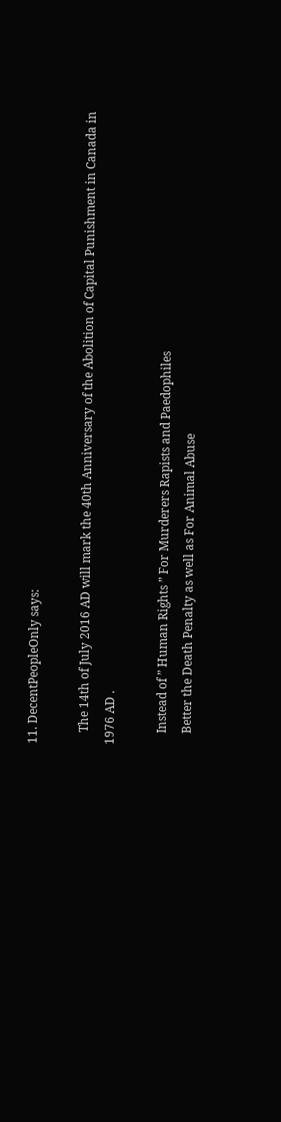11. DecentPeopleOnly says:

    The 14th of July 2016 AD will mark the 40th Anniversary of the Abolition of Capital Punishment in Canada in 1976 AD .

    Instead of ” Human Rights ” For Murderers Rapists and Paedophiles
    Better the Death Penalty as well as For Animal Abuse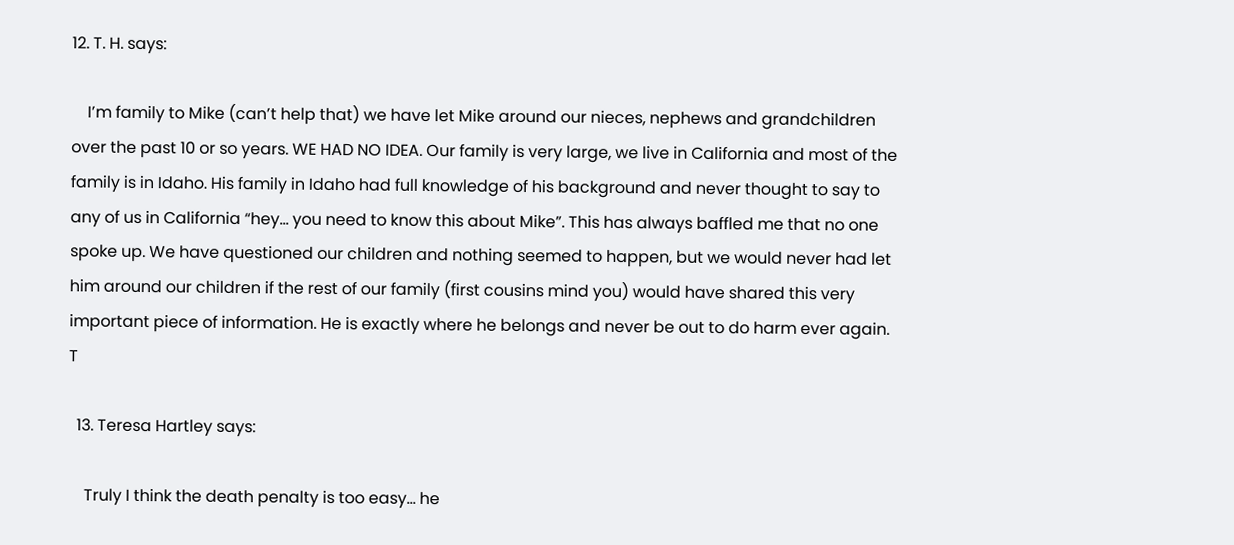12. T. H. says:

    I’m family to Mike (can’t help that) we have let Mike around our nieces, nephews and grandchildren over the past 10 or so years. WE HAD NO IDEA. Our family is very large, we live in California and most of the family is in Idaho. His family in Idaho had full knowledge of his background and never thought to say to any of us in California “hey… you need to know this about Mike”. This has always baffled me that no one spoke up. We have questioned our children and nothing seemed to happen, but we would never had let him around our children if the rest of our family (first cousins mind you) would have shared this very important piece of information. He is exactly where he belongs and never be out to do harm ever again. T

  13. Teresa Hartley says:

    Truly I think the death penalty is too easy… he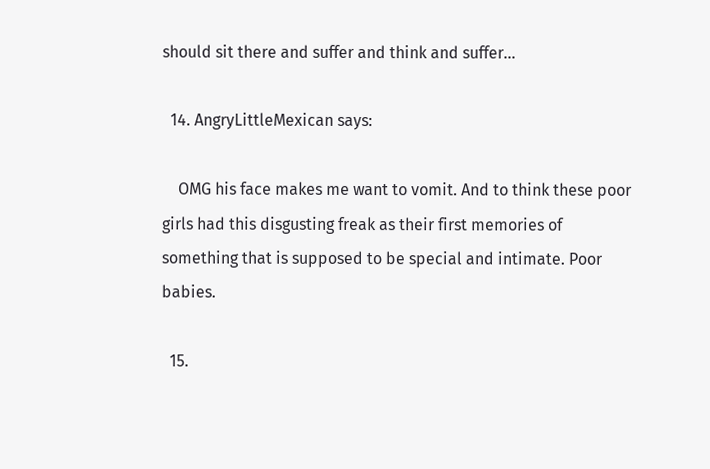should sit there and suffer and think and suffer…

  14. AngryLittleMexican says:

    OMG his face makes me want to vomit. And to think these poor girls had this disgusting freak as their first memories of something that is supposed to be special and intimate. Poor babies.

  15.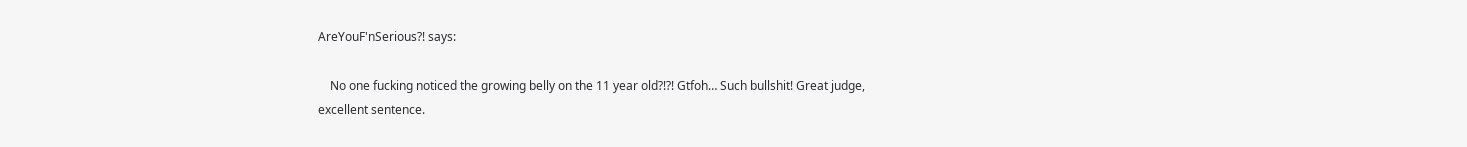AreYouF'nSerious?! says:

    No one fucking noticed the growing belly on the 11 year old?!?! Gtfoh… Such bullshit! Great judge, excellent sentence.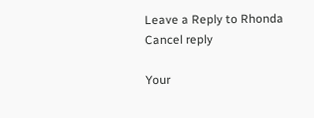Leave a Reply to Rhonda Cancel reply

Your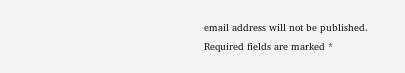email address will not be published. Required fields are marked *